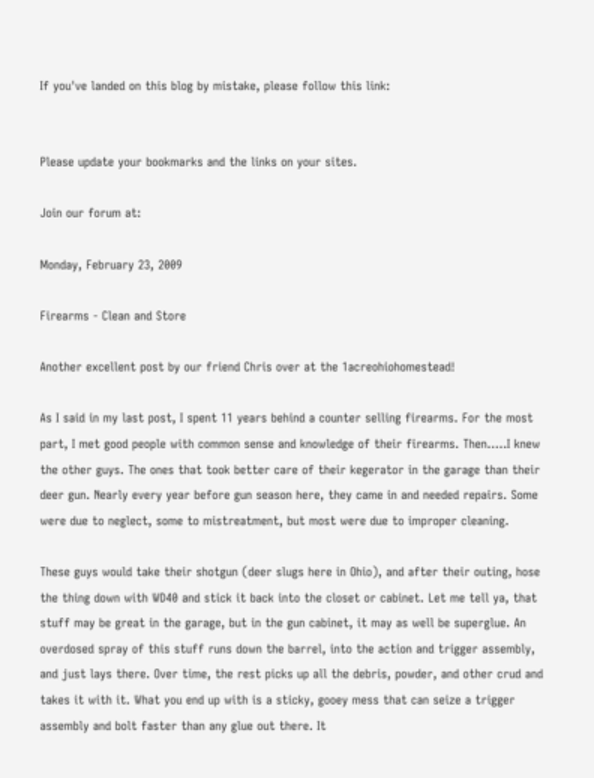If you've landed on this blog by mistake, please follow this link:


Please update your bookmarks and the links on your sites.

Join our forum at:

Monday, February 23, 2009

Firearms - Clean and Store

Another excellent post by our friend Chris over at the 1acreohiohomestead!

As I said in my last post, I spent 11 years behind a counter selling firearms. For the most part, I met good people with common sense and knowledge of their firearms. Then.....I knew the other guys. The ones that took better care of their kegerator in the garage than their deer gun. Nearly every year before gun season here, they came in and needed repairs. Some were due to neglect, some to mistreatment, but most were due to improper cleaning.

These guys would take their shotgun (deer slugs here in Ohio), and after their outing, hose the thing down with WD40 and stick it back into the closet or cabinet. Let me tell ya, that stuff may be great in the garage, but in the gun cabinet, it may as well be superglue. An overdosed spray of this stuff runs down the barrel, into the action and trigger assembly, and just lays there. Over time, the rest picks up all the debris, powder, and other crud and takes it with it. What you end up with is a sticky, gooey mess that can seize a trigger assembly and bolt faster than any glue out there. It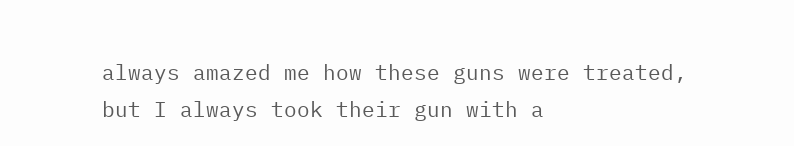always amazed me how these guns were treated, but I always took their gun with a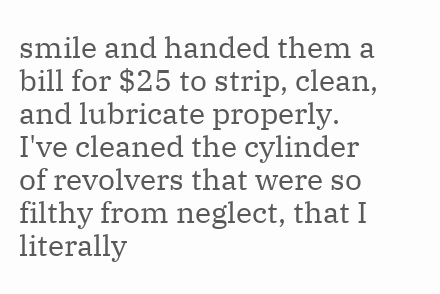smile and handed them a bill for $25 to strip, clean, and lubricate properly. I've cleaned the cylinder of revolvers that were so filthy from neglect, that I literally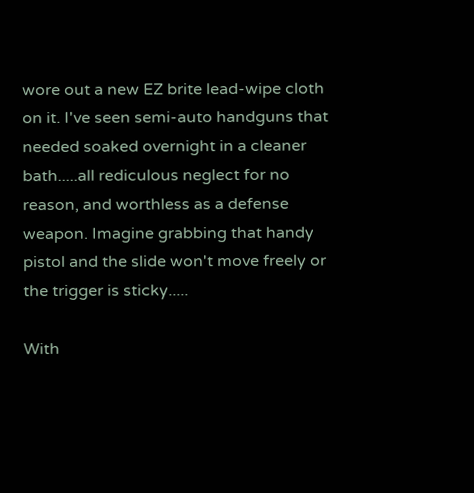wore out a new EZ brite lead-wipe cloth on it. I've seen semi-auto handguns that needed soaked overnight in a cleaner bath.....all rediculous neglect for no reason, and worthless as a defense weapon. Imagine grabbing that handy pistol and the slide won't move freely or the trigger is sticky.....

With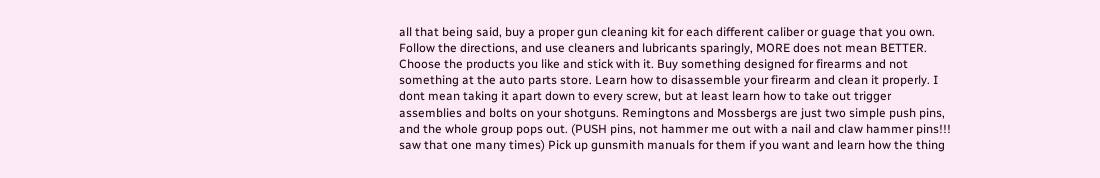all that being said, buy a proper gun cleaning kit for each different caliber or guage that you own. Follow the directions, and use cleaners and lubricants sparingly, MORE does not mean BETTER. Choose the products you like and stick with it. Buy something designed for firearms and not something at the auto parts store. Learn how to disassemble your firearm and clean it properly. I dont mean taking it apart down to every screw, but at least learn how to take out trigger assemblies and bolts on your shotguns. Remingtons and Mossbergs are just two simple push pins, and the whole group pops out. (PUSH pins, not hammer me out with a nail and claw hammer pins!!! saw that one many times) Pick up gunsmith manuals for them if you want and learn how the thing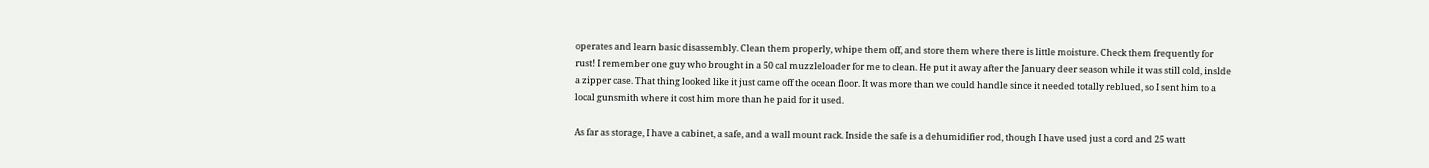operates and learn basic disassembly. Clean them properly, whipe them off, and store them where there is little moisture. Check them frequently for rust! I remember one guy who brought in a 50 cal muzzleloader for me to clean. He put it away after the January deer season while it was still cold, inslde a zipper case. That thing looked like it just came off the ocean floor. It was more than we could handle since it needed totally reblued, so I sent him to a local gunsmith where it cost him more than he paid for it used.

As far as storage, I have a cabinet, a safe, and a wall mount rack. Inside the safe is a dehumidifier rod, though I have used just a cord and 25 watt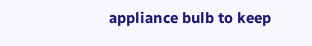appliance bulb to keep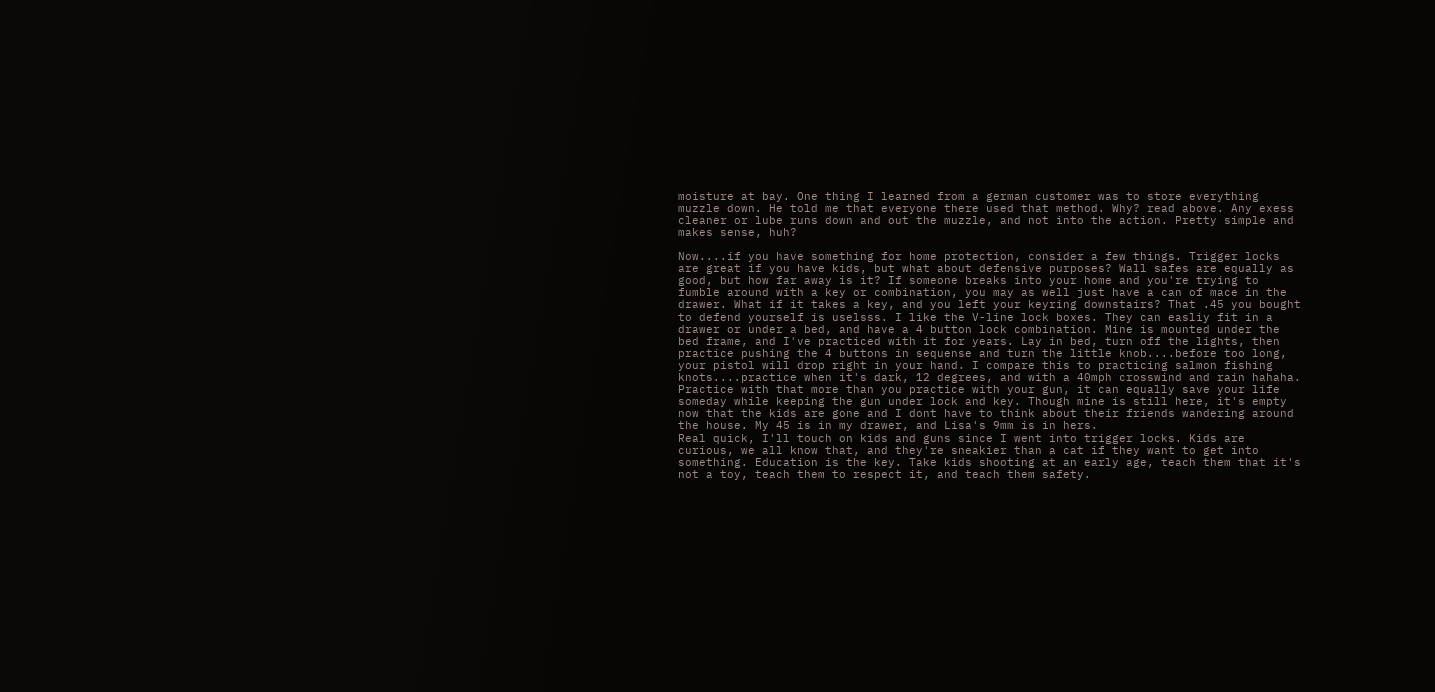moisture at bay. One thing I learned from a german customer was to store everything muzzle down. He told me that everyone there used that method. Why? read above. Any exess cleaner or lube runs down and out the muzzle, and not into the action. Pretty simple and makes sense, huh?

Now....if you have something for home protection, consider a few things. Trigger locks are great if you have kids, but what about defensive purposes? Wall safes are equally as good, but how far away is it? If someone breaks into your home and you're trying to fumble around with a key or combination, you may as well just have a can of mace in the drawer. What if it takes a key, and you left your keyring downstairs? That .45 you bought to defend yourself is uselsss. I like the V-line lock boxes. They can easliy fit in a drawer or under a bed, and have a 4 button lock combination. Mine is mounted under the bed frame, and I've practiced with it for years. Lay in bed, turn off the lights, then practice pushing the 4 buttons in sequense and turn the little knob....before too long, your pistol will drop right in your hand. I compare this to practicing salmon fishing knots....practice when it's dark, 12 degrees, and with a 40mph crosswind and rain hahaha. Practice with that more than you practice with your gun, it can equally save your life someday while keeping the gun under lock and key. Though mine is still here, it's empty now that the kids are gone and I dont have to think about their friends wandering around the house. My 45 is in my drawer, and Lisa's 9mm is in hers.
Real quick, I'll touch on kids and guns since I went into trigger locks. Kids are curious, we all know that, and they're sneakier than a cat if they want to get into something. Education is the key. Take kids shooting at an early age, teach them that it's not a toy, teach them to respect it, and teach them safety.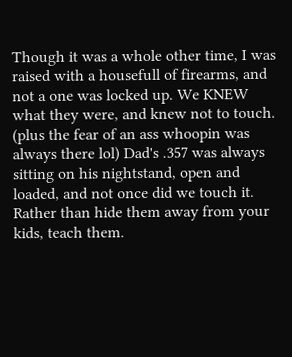Though it was a whole other time, I was raised with a housefull of firearms, and not a one was locked up. We KNEW what they were, and knew not to touch. (plus the fear of an ass whoopin was always there lol) Dad's .357 was always sitting on his nightstand, open and loaded, and not once did we touch it. Rather than hide them away from your kids, teach them.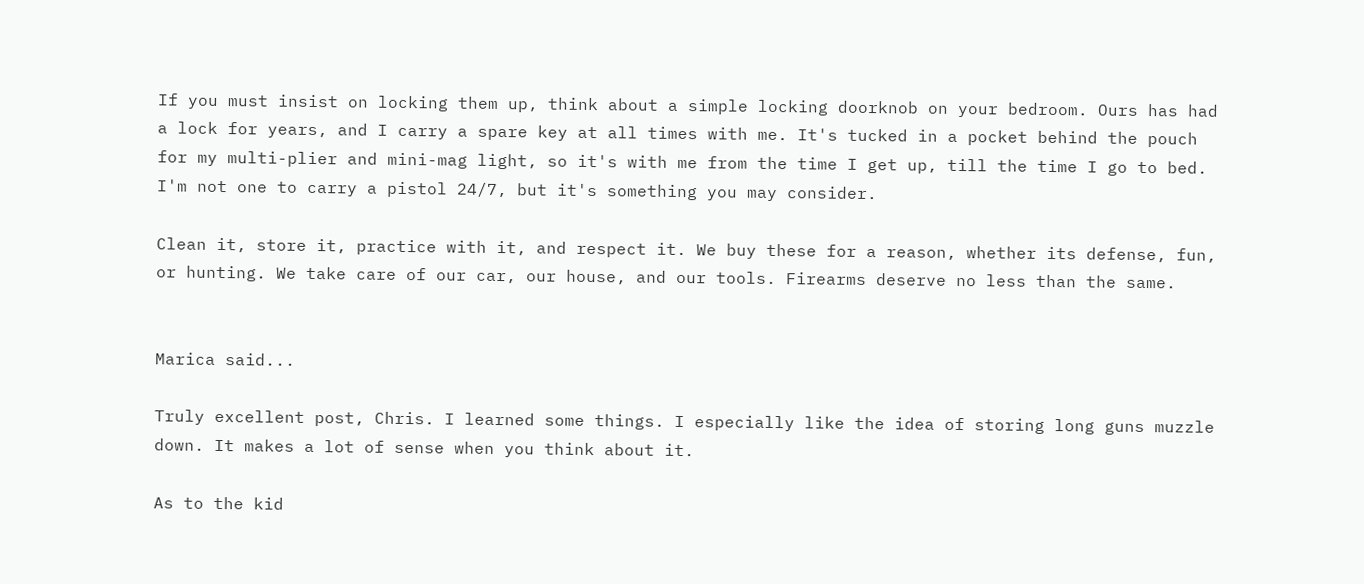If you must insist on locking them up, think about a simple locking doorknob on your bedroom. Ours has had a lock for years, and I carry a spare key at all times with me. It's tucked in a pocket behind the pouch for my multi-plier and mini-mag light, so it's with me from the time I get up, till the time I go to bed. I'm not one to carry a pistol 24/7, but it's something you may consider.

Clean it, store it, practice with it, and respect it. We buy these for a reason, whether its defense, fun, or hunting. We take care of our car, our house, and our tools. Firearms deserve no less than the same.


Marica said...

Truly excellent post, Chris. I learned some things. I especially like the idea of storing long guns muzzle down. It makes a lot of sense when you think about it.

As to the kid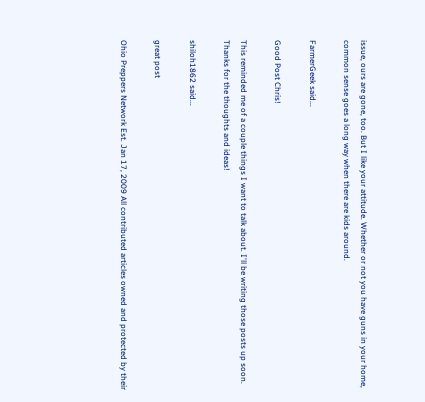issue, ours are gone, too. But I like your attitude. Whether or not you have guns in your home, common sense goes a long way when there are kids around.

FarmerGeek said...

Good Post Chris!

This reminded me of a couple things I want to talk about. I'll be writing those posts up soon. Thanks for the thoughts and ideas!

shiloh1862 said...

great post

Ohio Preppers Network Est. Jan 17, 2009 All contributed articles owned and protected by their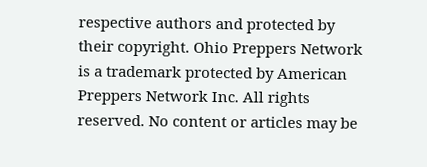respective authors and protected by their copyright. Ohio Preppers Network is a trademark protected by American Preppers Network Inc. All rights reserved. No content or articles may be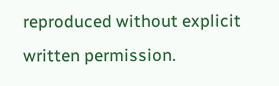reproduced without explicit written permission.